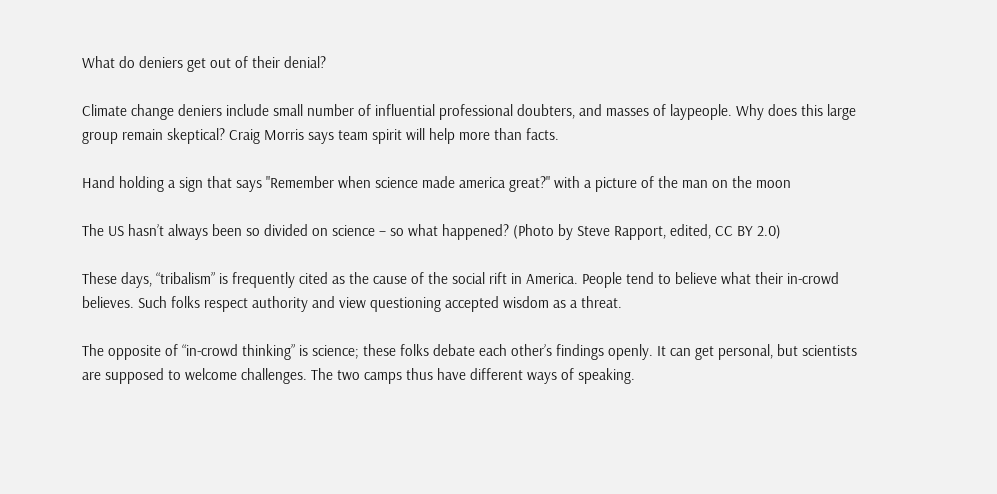What do deniers get out of their denial?

Climate change deniers include small number of influential professional doubters, and masses of laypeople. Why does this large group remain skeptical? Craig Morris says team spirit will help more than facts.

Hand holding a sign that says "Remember when science made america great?" with a picture of the man on the moon

The US hasn’t always been so divided on science – so what happened? (Photo by Steve Rapport, edited, CC BY 2.0)

These days, “tribalism” is frequently cited as the cause of the social rift in America. People tend to believe what their in-crowd believes. Such folks respect authority and view questioning accepted wisdom as a threat.

The opposite of “in-crowd thinking” is science; these folks debate each other’s findings openly. It can get personal, but scientists are supposed to welcome challenges. The two camps thus have different ways of speaking.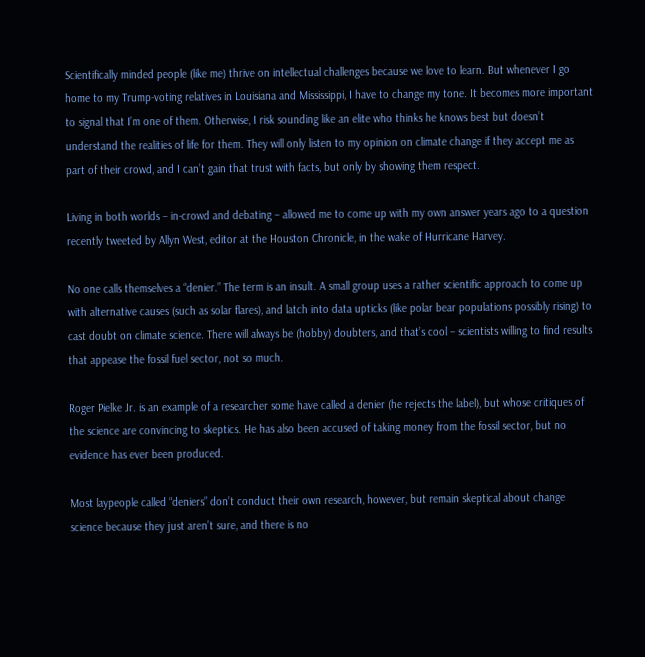Scientifically minded people (like me) thrive on intellectual challenges because we love to learn. But whenever I go home to my Trump-voting relatives in Louisiana and Mississippi, I have to change my tone. It becomes more important to signal that I’m one of them. Otherwise, I risk sounding like an elite who thinks he knows best but doesn’t understand the realities of life for them. They will only listen to my opinion on climate change if they accept me as part of their crowd, and I can’t gain that trust with facts, but only by showing them respect.

Living in both worlds – in-crowd and debating – allowed me to come up with my own answer years ago to a question recently tweeted by Allyn West, editor at the Houston Chronicle, in the wake of Hurricane Harvey.

No one calls themselves a “denier.” The term is an insult. A small group uses a rather scientific approach to come up with alternative causes (such as solar flares), and latch into data upticks (like polar bear populations possibly rising) to cast doubt on climate science. There will always be (hobby) doubters, and that’s cool – scientists willing to find results that appease the fossil fuel sector, not so much.

Roger Pielke Jr. is an example of a researcher some have called a denier (he rejects the label), but whose critiques of the science are convincing to skeptics. He has also been accused of taking money from the fossil sector, but no evidence has ever been produced.

Most laypeople called “deniers” don’t conduct their own research, however, but remain skeptical about change science because they just aren’t sure, and there is no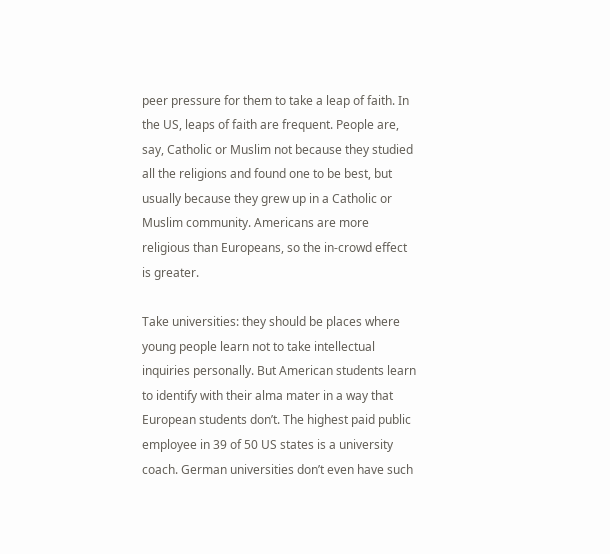peer pressure for them to take a leap of faith. In the US, leaps of faith are frequent. People are, say, Catholic or Muslim not because they studied all the religions and found one to be best, but usually because they grew up in a Catholic or Muslim community. Americans are more religious than Europeans, so the in-crowd effect is greater.

Take universities: they should be places where young people learn not to take intellectual inquiries personally. But American students learn to identify with their alma mater in a way that European students don’t. The highest paid public employee in 39 of 50 US states is a university coach. German universities don’t even have such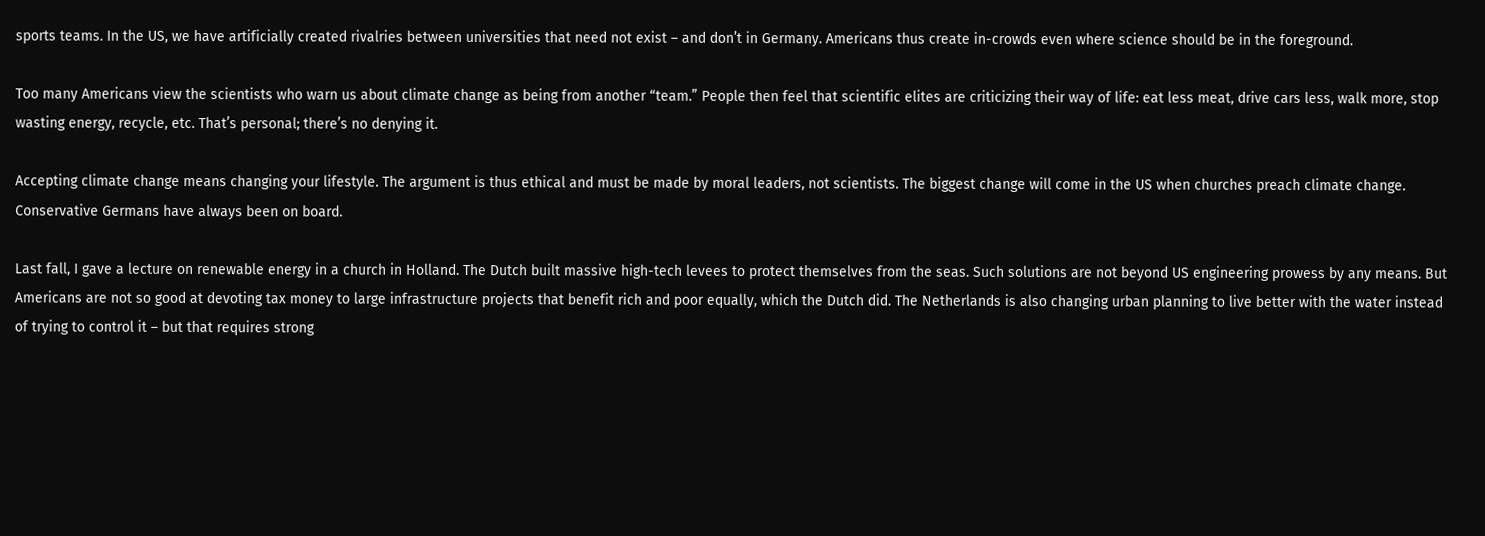sports teams. In the US, we have artificially created rivalries between universities that need not exist – and don’t in Germany. Americans thus create in-crowds even where science should be in the foreground.

Too many Americans view the scientists who warn us about climate change as being from another “team.” People then feel that scientific elites are criticizing their way of life: eat less meat, drive cars less, walk more, stop wasting energy, recycle, etc. That’s personal; there’s no denying it.

Accepting climate change means changing your lifestyle. The argument is thus ethical and must be made by moral leaders, not scientists. The biggest change will come in the US when churches preach climate change. Conservative Germans have always been on board.

Last fall, I gave a lecture on renewable energy in a church in Holland. The Dutch built massive high-tech levees to protect themselves from the seas. Such solutions are not beyond US engineering prowess by any means. But Americans are not so good at devoting tax money to large infrastructure projects that benefit rich and poor equally, which the Dutch did. The Netherlands is also changing urban planning to live better with the water instead of trying to control it – but that requires strong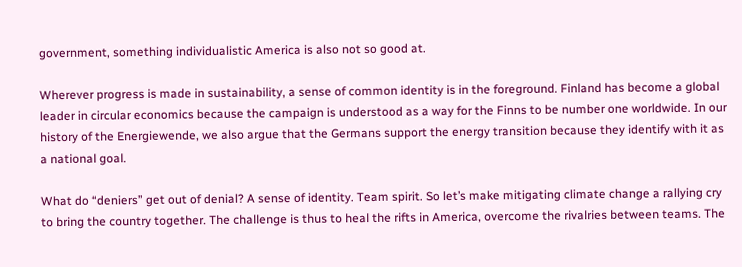government, something individualistic America is also not so good at.

Wherever progress is made in sustainability, a sense of common identity is in the foreground. Finland has become a global leader in circular economics because the campaign is understood as a way for the Finns to be number one worldwide. In our history of the Energiewende, we also argue that the Germans support the energy transition because they identify with it as a national goal.

What do “deniers” get out of denial? A sense of identity. Team spirit. So let’s make mitigating climate change a rallying cry to bring the country together. The challenge is thus to heal the rifts in America, overcome the rivalries between teams. The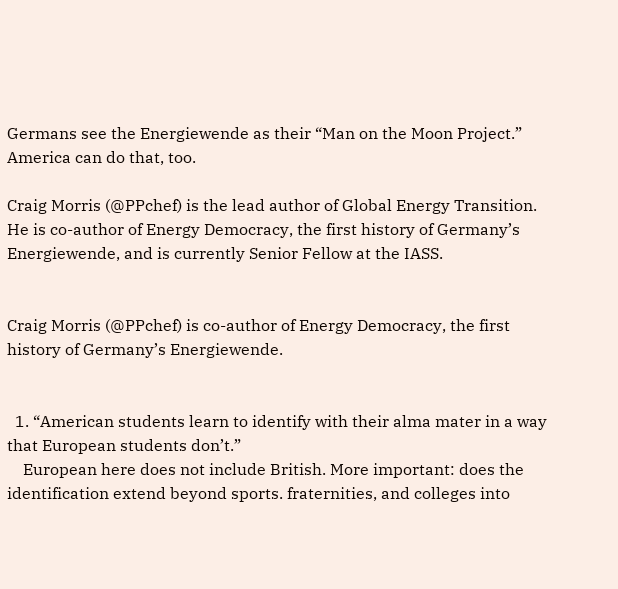Germans see the Energiewende as their “Man on the Moon Project.” America can do that, too.

Craig Morris (@PPchef) is the lead author of Global Energy Transition. He is co-author of Energy Democracy, the first history of Germany’s Energiewende, and is currently Senior Fellow at the IASS.


Craig Morris (@PPchef) is co-author of Energy Democracy, the first history of Germany’s Energiewende.


  1. “American students learn to identify with their alma mater in a way that European students don’t.”
    European here does not include British. More important: does the identification extend beyond sports. fraternities, and colleges into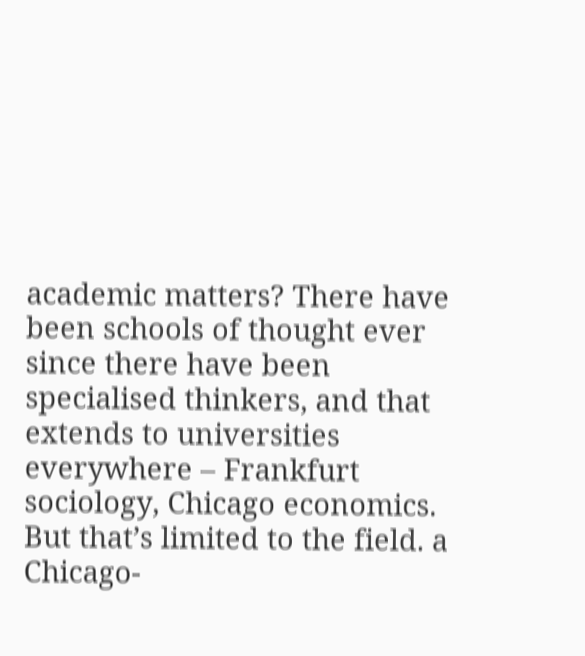academic matters? There have been schools of thought ever since there have been specialised thinkers, and that extends to universities everywhere – Frankfurt sociology, Chicago economics. But that’s limited to the field. a Chicago-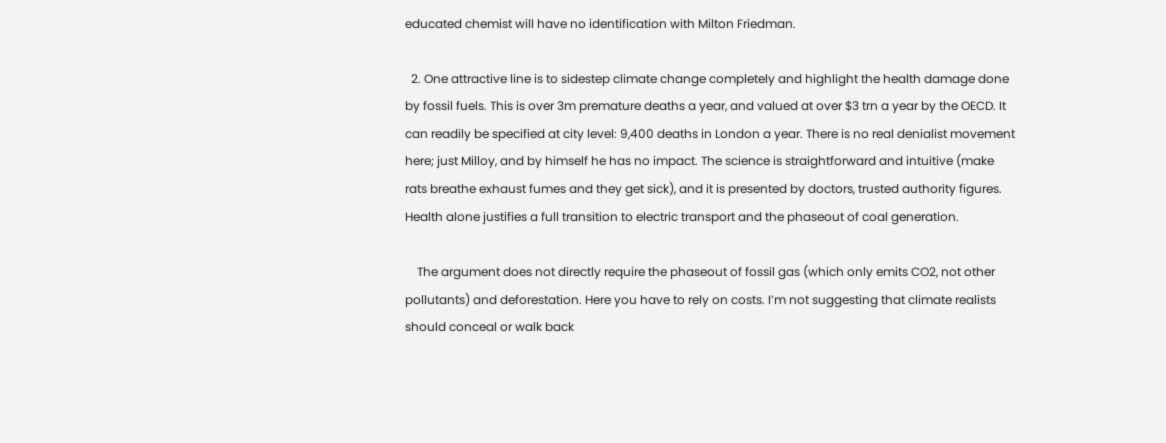educated chemist will have no identification with Milton Friedman.

  2. One attractive line is to sidestep climate change completely and highlight the health damage done by fossil fuels. This is over 3m premature deaths a year, and valued at over $3 trn a year by the OECD. It can readily be specified at city level: 9,400 deaths in London a year. There is no real denialist movement here; just Milloy, and by himself he has no impact. The science is straightforward and intuitive (make rats breathe exhaust fumes and they get sick), and it is presented by doctors, trusted authority figures. Health alone justifies a full transition to electric transport and the phaseout of coal generation.

    The argument does not directly require the phaseout of fossil gas (which only emits CO2, not other pollutants) and deforestation. Here you have to rely on costs. I’m not suggesting that climate realists should conceal or walk back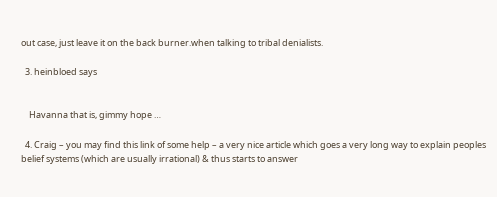out case, just leave it on the back burner.when talking to tribal denialists.

  3. heinbloed says


    Havanna that is, gimmy hope …

  4. Craig – you may find this link of some help – a very nice article which goes a very long way to explain peoples belief systems (which are usually irrational) & thus starts to answer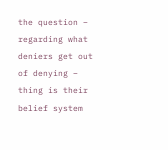the question – regarding what deniers get out of denying – thing is their belief system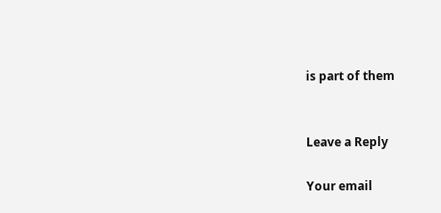is part of them


Leave a Reply

Your email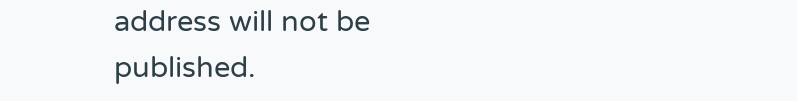address will not be published.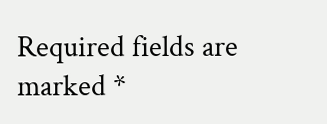Required fields are marked *